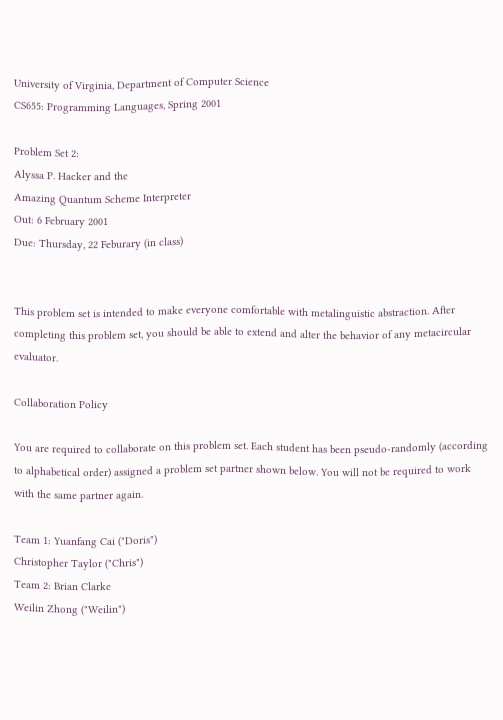University of Virginia, Department of Computer Science
CS655: Programming Languages, Spring 2001

Problem Set 2:
Alyssa P. Hacker and the
Amazing Quantum Scheme Interpreter
Out: 6 February 2001
Due: Thursday, 22 Feburary (in class)


This problem set is intended to make everyone comfortable with metalinguistic abstraction. After completing this problem set, you should be able to extend and alter the behavior of any metacircular evaluator.

Collaboration Policy

You are required to collaborate on this problem set. Each student has been pseudo-randomly (according to alphabetical order) assigned a problem set partner shown below. You will not be required to work with the same partner again.

Team 1: Yuanfang Cai ("Doris")
Christopher Taylor ("Chris")
Team 2: Brian Clarke
Weilin Zhong ("Weilin")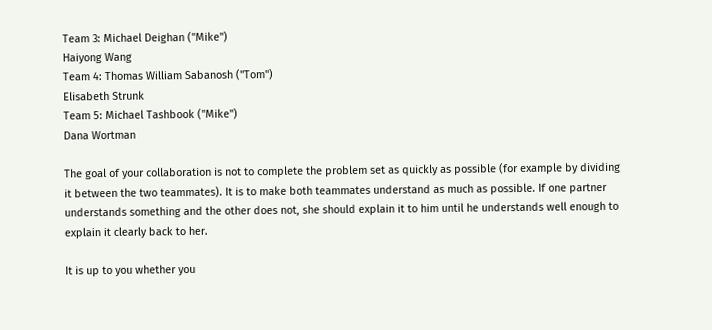Team 3: Michael Deighan ("Mike")
Haiyong Wang
Team 4: Thomas William Sabanosh ("Tom")
Elisabeth Strunk
Team 5: Michael Tashbook ("Mike")
Dana Wortman

The goal of your collaboration is not to complete the problem set as quickly as possible (for example by dividing it between the two teammates). It is to make both teammates understand as much as possible. If one partner understands something and the other does not, she should explain it to him until he understands well enough to explain it clearly back to her.

It is up to you whether you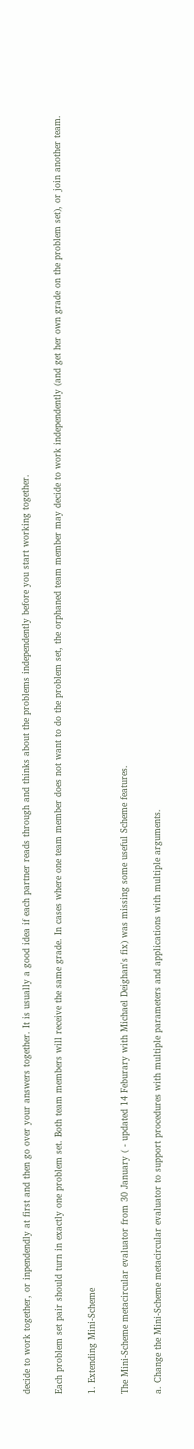decide to work together, or inpendendly at first and then go over your answers together. It is usually a good idea if each partner reads through and thinks about the problems independently before you start working together.

Each problem set pair should turn in exactly one problem set. Both team members will receive the same grade. In cases where one team member does not want to do the problem set, the orphaned team member may decide to work independently (and get her own grade on the problem set), or join another team.

1. Extending Mini-Scheme

The Mini-Scheme metacircular evaluator from 30 January ( - updated 14 Feburary with Michael Deighan's fix) was missing some useful Scheme features.

a. Change the Mini-Scheme metacircular evaluator to support procedures with multiple parameters and applications with multiple arguments.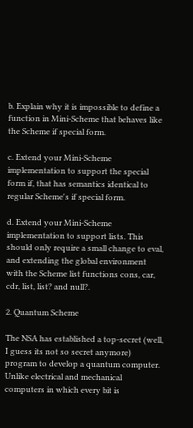b. Explain why it is impossible to define a function in Mini-Scheme that behaves like the Scheme if special form.

c. Extend your Mini-Scheme implementation to support the special form if, that has semantics identical to regular Scheme's if special form.

d. Extend your Mini-Scheme implementation to support lists. This should only require a small change to eval, and extending the global environment with the Scheme list functions cons, car, cdr, list, list? and null?.

2. Quantum Scheme

The NSA has established a top-secret (well, I guess its not so secret anymore) program to develop a quantum computer. Unlike electrical and mechanical computers in which every bit is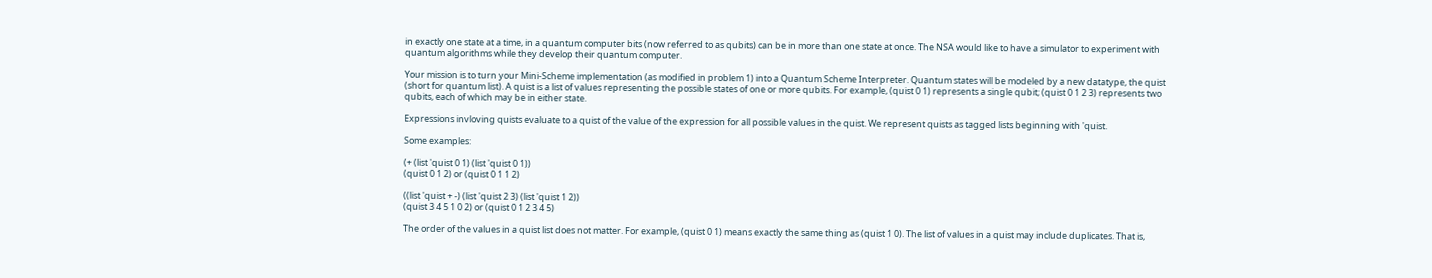in exactly one state at a time, in a quantum computer bits (now referred to as qubits) can be in more than one state at once. The NSA would like to have a simulator to experiment with quantum algorithms while they develop their quantum computer.

Your mission is to turn your Mini-Scheme implementation (as modified in problem 1) into a Quantum Scheme Interpreter. Quantum states will be modeled by a new datatype, the quist (short for quantum list). A quist is a list of values representing the possible states of one or more qubits. For example, (quist 0 1) represents a single qubit; (quist 0 1 2 3) represents two qubits, each of which may be in either state.

Expressions invloving quists evaluate to a quist of the value of the expression for all possible values in the quist. We represent quists as tagged lists beginning with 'quist.

Some examples:

(+ (list 'quist 0 1) (list 'quist 0 1))
(quist 0 1 2) or (quist 0 1 1 2)

((list 'quist + -) (list 'quist 2 3) (list 'quist 1 2))
(quist 3 4 5 1 0 2) or (quist 0 1 2 3 4 5)

The order of the values in a quist list does not matter. For example, (quist 0 1) means exactly the same thing as (quist 1 0). The list of values in a quist may include duplicates. That is,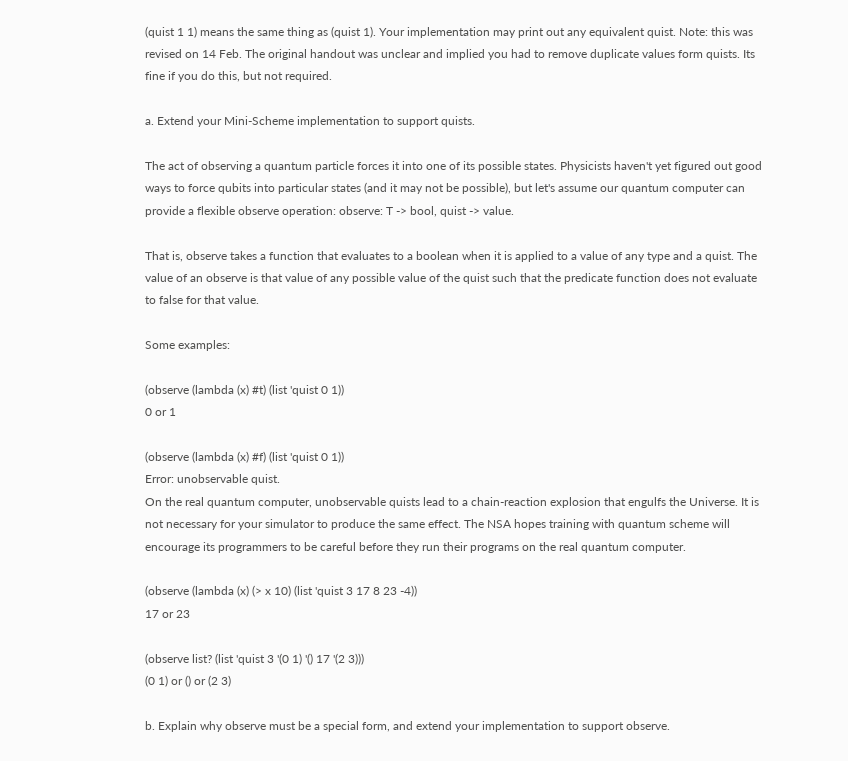(quist 1 1) means the same thing as (quist 1). Your implementation may print out any equivalent quist. Note: this was revised on 14 Feb. The original handout was unclear and implied you had to remove duplicate values form quists. Its fine if you do this, but not required.

a. Extend your Mini-Scheme implementation to support quists.

The act of observing a quantum particle forces it into one of its possible states. Physicists haven't yet figured out good ways to force qubits into particular states (and it may not be possible), but let's assume our quantum computer can provide a flexible observe operation: observe: T -> bool, quist -> value.

That is, observe takes a function that evaluates to a boolean when it is applied to a value of any type and a quist. The value of an observe is that value of any possible value of the quist such that the predicate function does not evaluate to false for that value.

Some examples:

(observe (lambda (x) #t) (list 'quist 0 1))
0 or 1

(observe (lambda (x) #f) (list 'quist 0 1))
Error: unobservable quist.
On the real quantum computer, unobservable quists lead to a chain-reaction explosion that engulfs the Universe. It is not necessary for your simulator to produce the same effect. The NSA hopes training with quantum scheme will encourage its programmers to be careful before they run their programs on the real quantum computer.

(observe (lambda (x) (> x 10) (list 'quist 3 17 8 23 -4))
17 or 23

(observe list? (list 'quist 3 '(0 1) '() 17 '(2 3)))
(0 1) or () or (2 3)

b. Explain why observe must be a special form, and extend your implementation to support observe.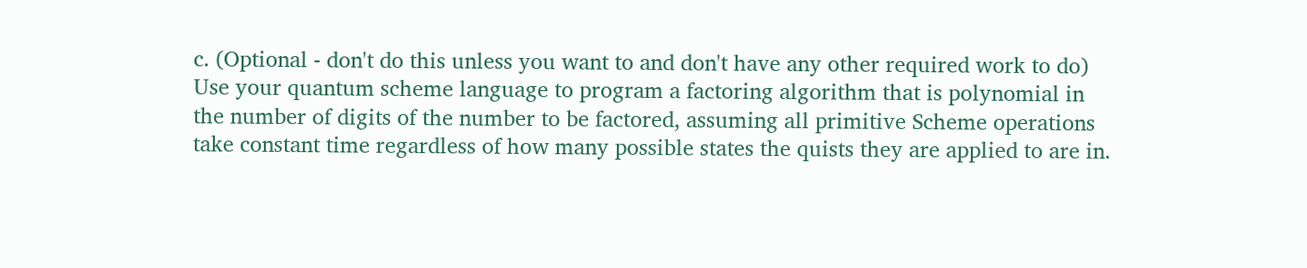c. (Optional - don't do this unless you want to and don't have any other required work to do) Use your quantum scheme language to program a factoring algorithm that is polynomial in the number of digits of the number to be factored, assuming all primitive Scheme operations take constant time regardless of how many possible states the quists they are applied to are in.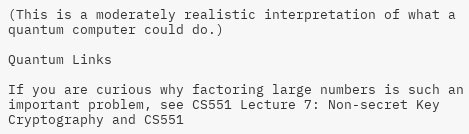(This is a moderately realistic interpretation of what a quantum computer could do.)

Quantum Links

If you are curious why factoring large numbers is such an important problem, see CS551 Lecture 7: Non-secret Key Cryptography and CS551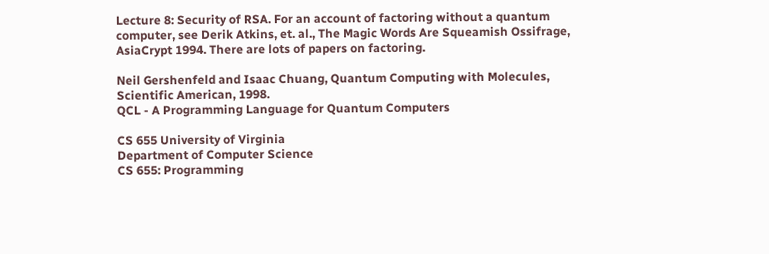Lecture 8: Security of RSA. For an account of factoring without a quantum computer, see Derik Atkins, et. al., The Magic Words Are Squeamish Ossifrage, AsiaCrypt 1994. There are lots of papers on factoring.

Neil Gershenfeld and Isaac Chuang, Quantum Computing with Molecules, Scientific American, 1998.
QCL - A Programming Language for Quantum Computers

CS 655 University of Virginia
Department of Computer Science
CS 655: Programming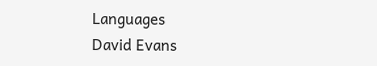Languages
David Evans